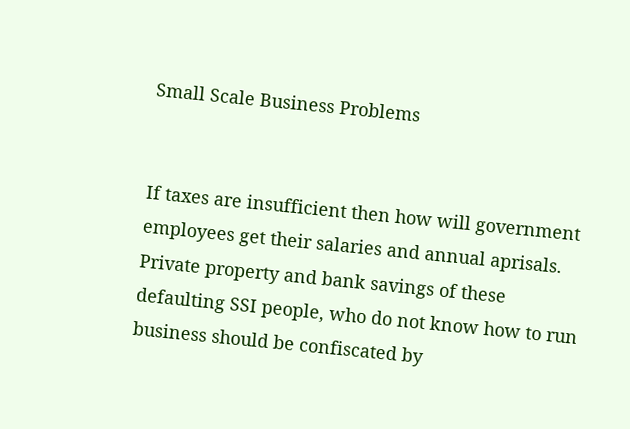Small Scale Business Problems


If taxes are insufficient then how will government employees get their salaries and annual aprisals. Private property and bank savings of these defaulting SSI people, who do not know how to run business should be confiscated by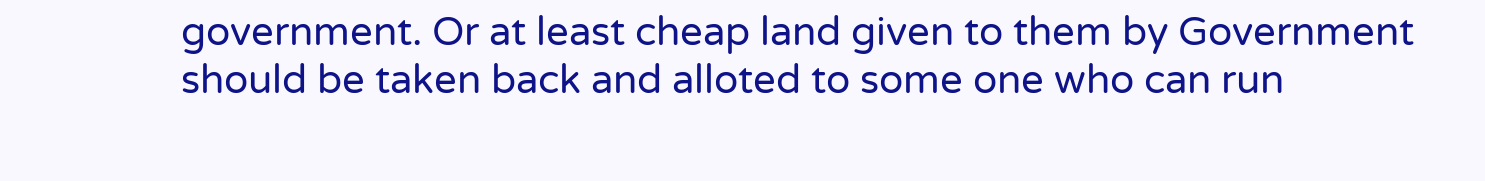government. Or at least cheap land given to them by Government should be taken back and alloted to some one who can run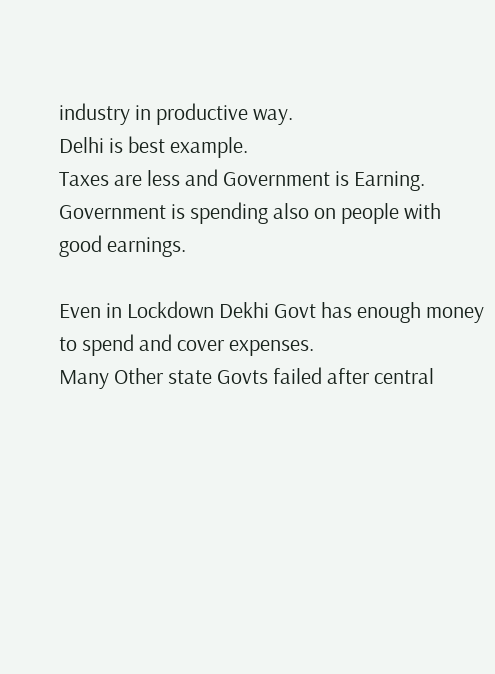industry in productive way.
Delhi is best example.
Taxes are less and Government is Earning.
Government is spending also on people with good earnings.

Even in Lockdown Dekhi Govt has enough money to spend and cover expenses.
Many Other state Govts failed after central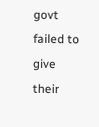govt failed to give their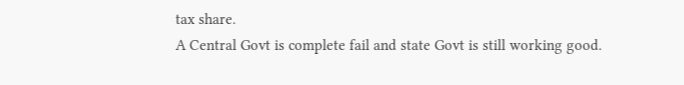tax share.
A Central Govt is complete fail and state Govt is still working good.